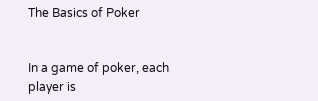The Basics of Poker


In a game of poker, each player is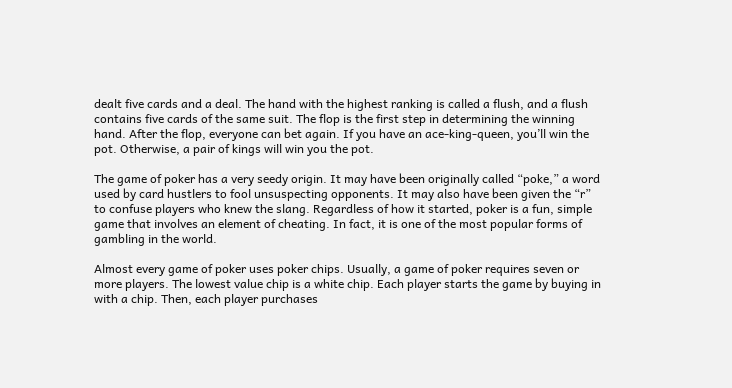dealt five cards and a deal. The hand with the highest ranking is called a flush, and a flush contains five cards of the same suit. The flop is the first step in determining the winning hand. After the flop, everyone can bet again. If you have an ace-king-queen, you’ll win the pot. Otherwise, a pair of kings will win you the pot.

The game of poker has a very seedy origin. It may have been originally called “poke,” a word used by card hustlers to fool unsuspecting opponents. It may also have been given the “r” to confuse players who knew the slang. Regardless of how it started, poker is a fun, simple game that involves an element of cheating. In fact, it is one of the most popular forms of gambling in the world.

Almost every game of poker uses poker chips. Usually, a game of poker requires seven or more players. The lowest value chip is a white chip. Each player starts the game by buying in with a chip. Then, each player purchases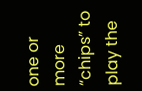one or more “chips” to play the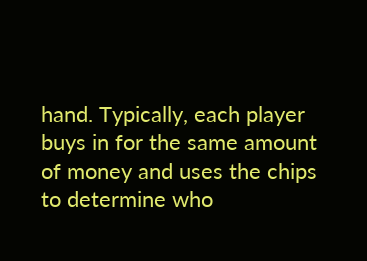hand. Typically, each player buys in for the same amount of money and uses the chips to determine who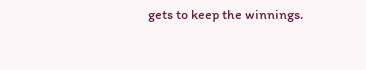gets to keep the winnings.